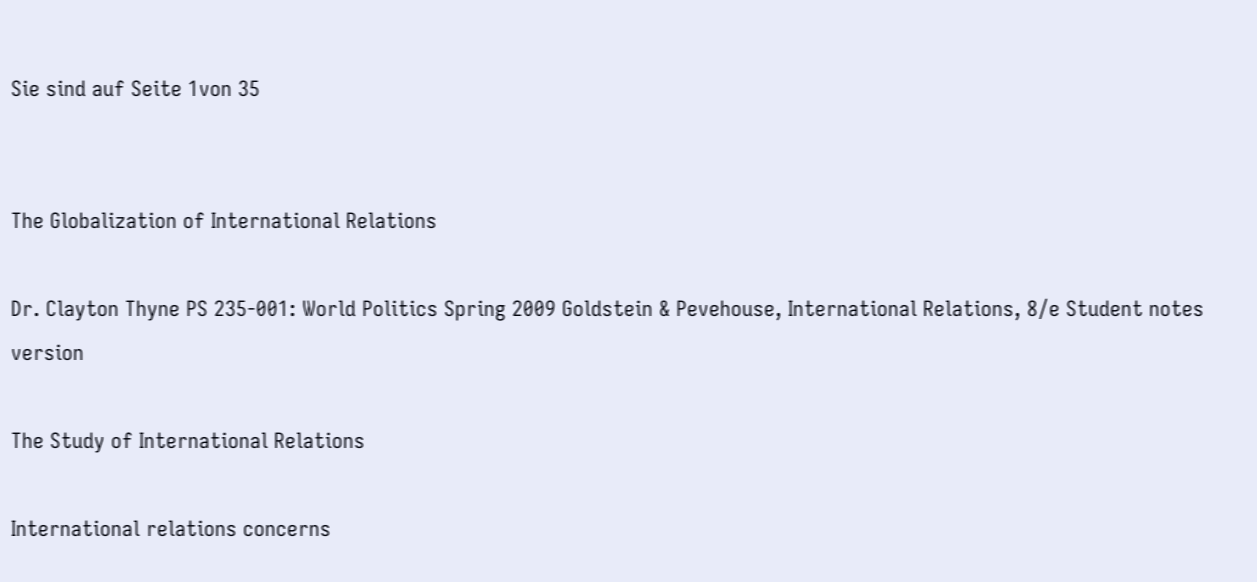Sie sind auf Seite 1von 35


The Globalization of International Relations

Dr. Clayton Thyne PS 235-001: World Politics Spring 2009 Goldstein & Pevehouse, International Relations, 8/e Student notes version

The Study of International Relations

International relations concerns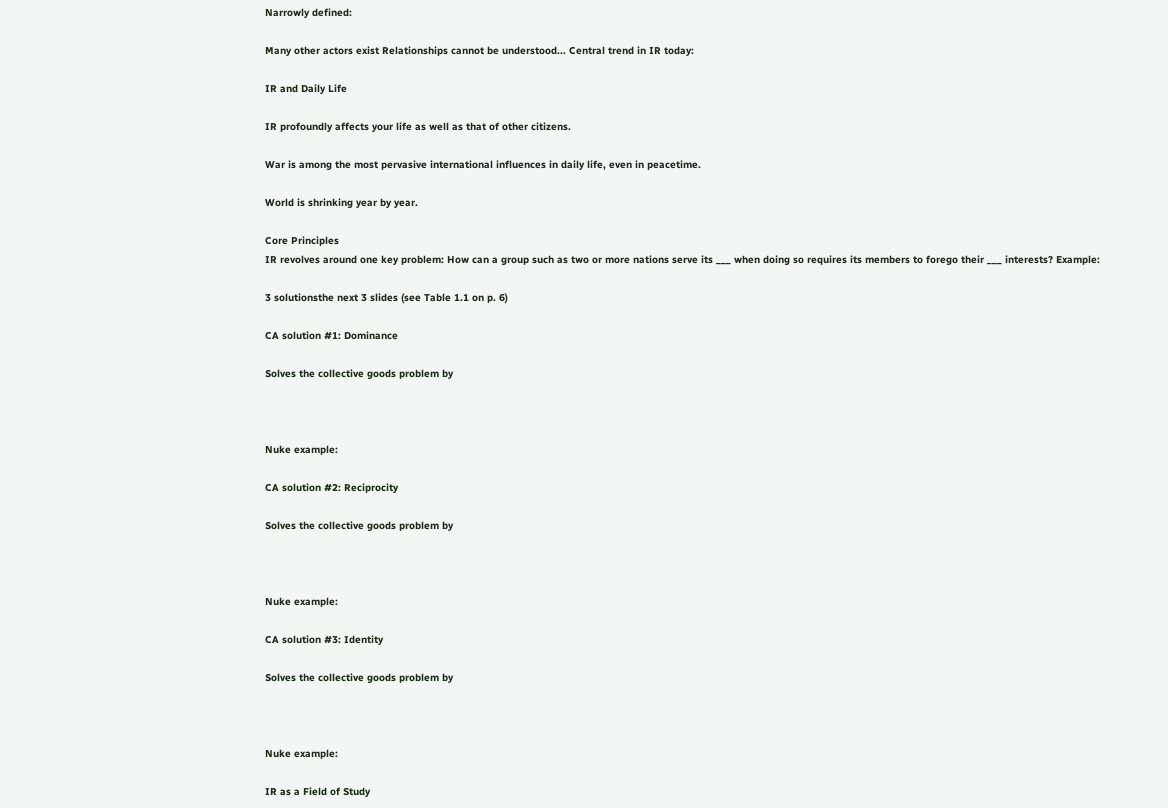Narrowly defined:

Many other actors exist Relationships cannot be understood... Central trend in IR today:

IR and Daily Life

IR profoundly affects your life as well as that of other citizens.

War is among the most pervasive international influences in daily life, even in peacetime.

World is shrinking year by year.

Core Principles
IR revolves around one key problem: How can a group such as two or more nations serve its ___ when doing so requires its members to forego their ___ interests? Example:

3 solutionsthe next 3 slides (see Table 1.1 on p. 6)

CA solution #1: Dominance

Solves the collective goods problem by



Nuke example:

CA solution #2: Reciprocity

Solves the collective goods problem by



Nuke example:

CA solution #3: Identity

Solves the collective goods problem by



Nuke example:

IR as a Field of Study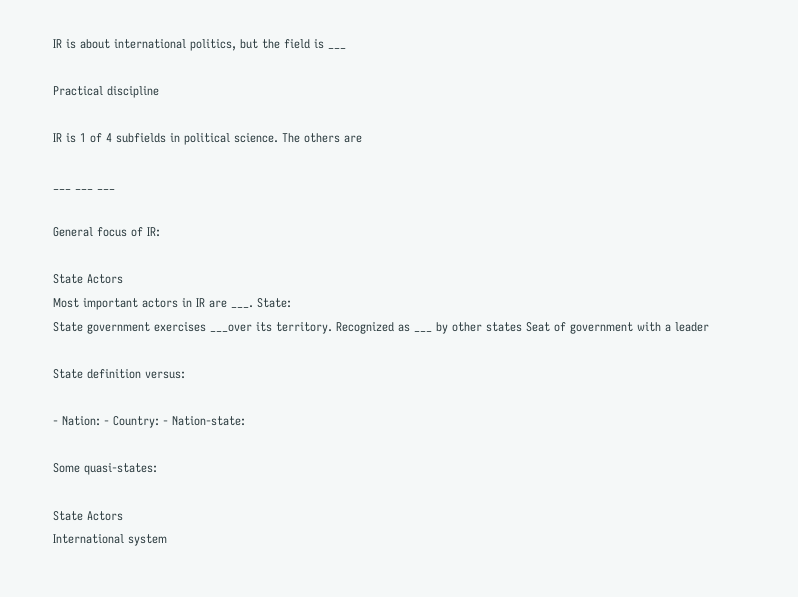IR is about international politics, but the field is ___

Practical discipline

IR is 1 of 4 subfields in political science. The others are

___ ___ ___

General focus of IR:

State Actors
Most important actors in IR are ___. State:
State government exercises ___over its territory. Recognized as ___ by other states Seat of government with a leader

State definition versus:

- Nation: - Country: - Nation-state:

Some quasi-states:

State Actors
International system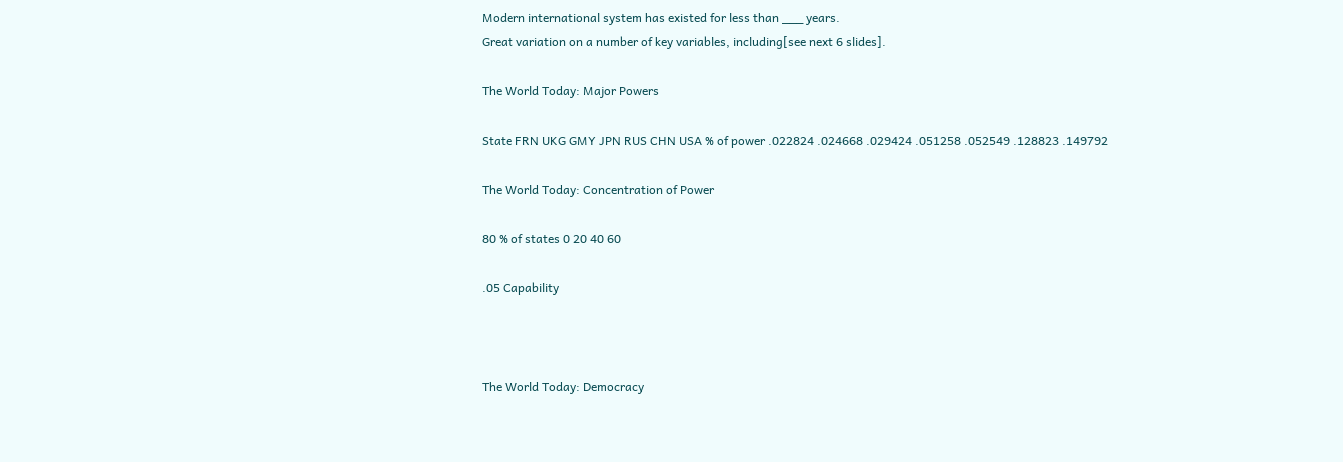Modern international system has existed for less than ___ years.
Great variation on a number of key variables, including[see next 6 slides].

The World Today: Major Powers

State FRN UKG GMY JPN RUS CHN USA % of power .022824 .024668 .029424 .051258 .052549 .128823 .149792

The World Today: Concentration of Power

80 % of states 0 20 40 60

.05 Capability



The World Today: Democracy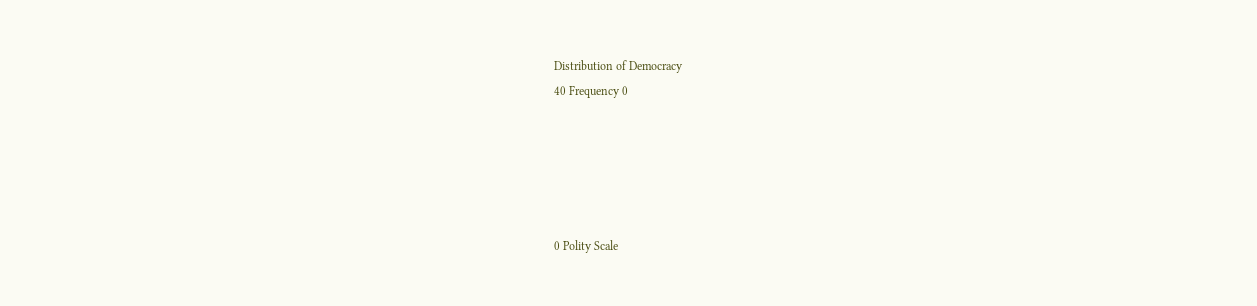Distribution of Democracy
40 Frequency 0





0 Polity Scale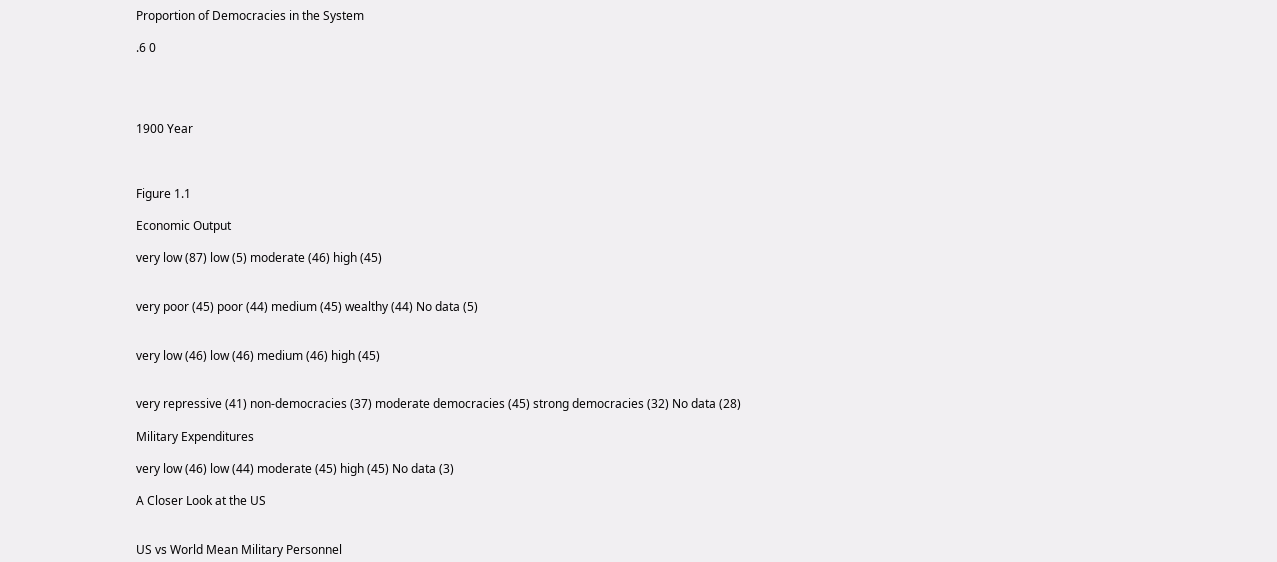Proportion of Democracies in the System

.6 0




1900 Year



Figure 1.1

Economic Output

very low (87) low (5) moderate (46) high (45)


very poor (45) poor (44) medium (45) wealthy (44) No data (5)


very low (46) low (46) medium (46) high (45)


very repressive (41) non-democracies (37) moderate democracies (45) strong democracies (32) No data (28)

Military Expenditures

very low (46) low (44) moderate (45) high (45) No data (3)

A Closer Look at the US


US vs World Mean Military Personnel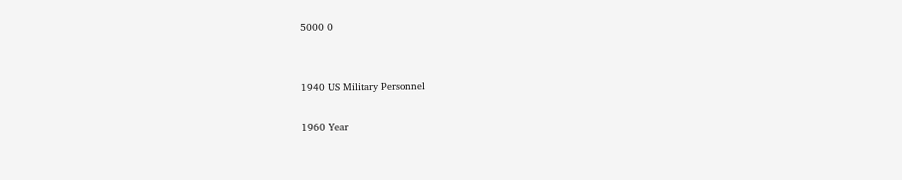5000 0


1940 US Military Personnel

1960 Year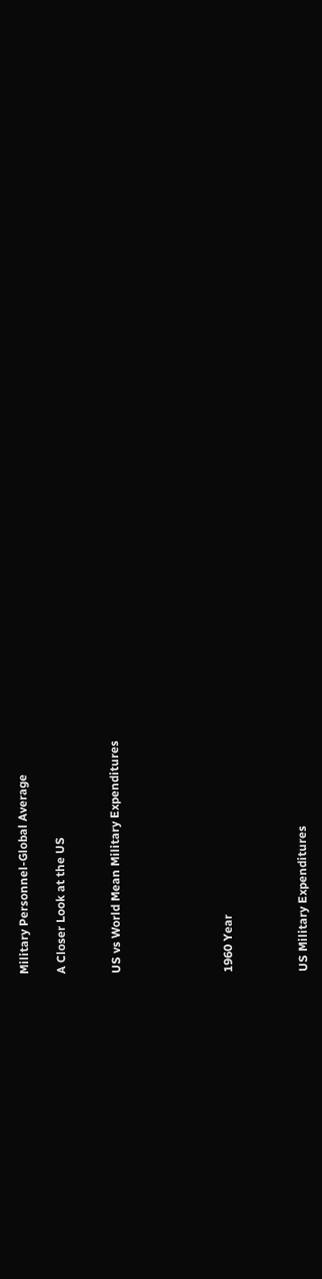Military Personnel-Global Average

A Closer Look at the US


US vs World Mean Military Expenditures





1960 Year



US Military Expenditures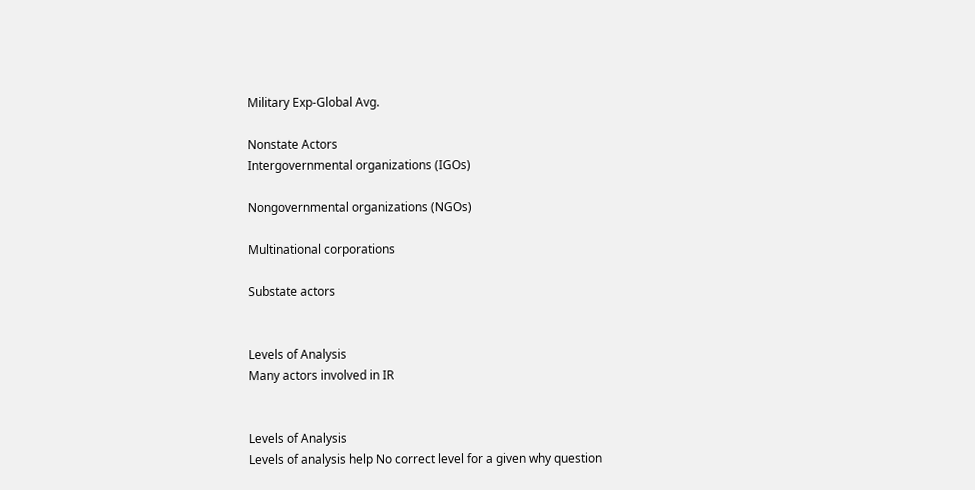Military Exp-Global Avg.

Nonstate Actors
Intergovernmental organizations (IGOs)

Nongovernmental organizations (NGOs)

Multinational corporations

Substate actors


Levels of Analysis
Many actors involved in IR


Levels of Analysis
Levels of analysis help No correct level for a given why question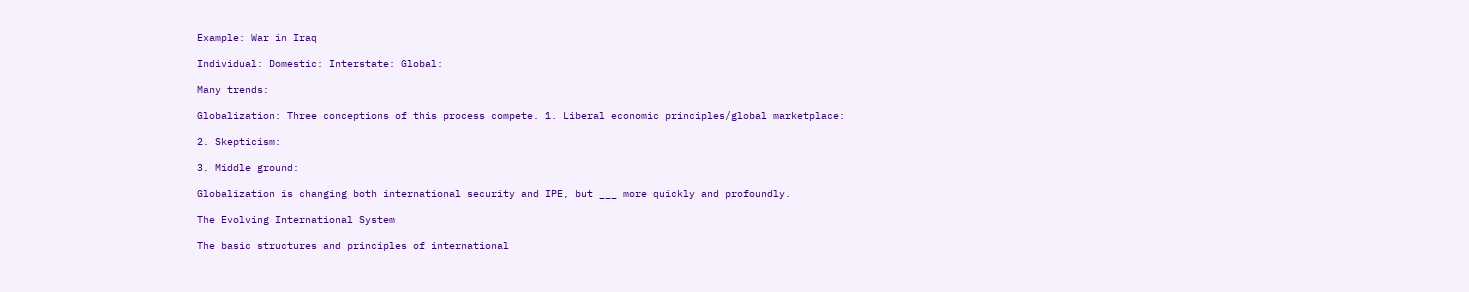Example: War in Iraq

Individual: Domestic: Interstate: Global:

Many trends:

Globalization: Three conceptions of this process compete. 1. Liberal economic principles/global marketplace:

2. Skepticism:

3. Middle ground:

Globalization is changing both international security and IPE, but ___ more quickly and profoundly.

The Evolving International System

The basic structures and principles of international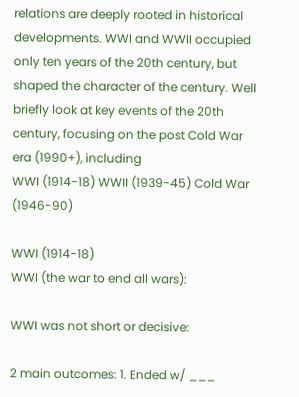relations are deeply rooted in historical developments. WWI and WWII occupied only ten years of the 20th century, but shaped the character of the century. Well briefly look at key events of the 20th century, focusing on the post Cold War era (1990+), including
WWI (1914-18) WWII (1939-45) Cold War (1946-90)

WWI (1914-18)
WWI (the war to end all wars):

WWI was not short or decisive:

2 main outcomes: 1. Ended w/ ___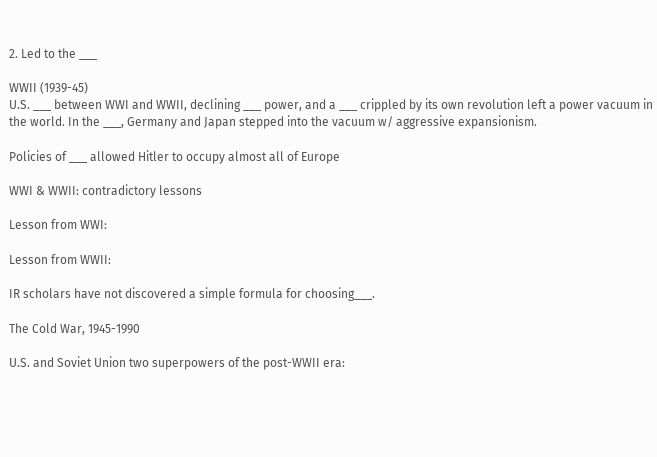2. Led to the ___

WWII (1939-45)
U.S. ___ between WWI and WWII, declining ___ power, and a ___ crippled by its own revolution left a power vacuum in the world. In the ___, Germany and Japan stepped into the vacuum w/ aggressive expansionism.

Policies of ___ allowed Hitler to occupy almost all of Europe

WWI & WWII: contradictory lessons

Lesson from WWI:

Lesson from WWII:

IR scholars have not discovered a simple formula for choosing___.

The Cold War, 1945-1990

U.S. and Soviet Union two superpowers of the post-WWII era: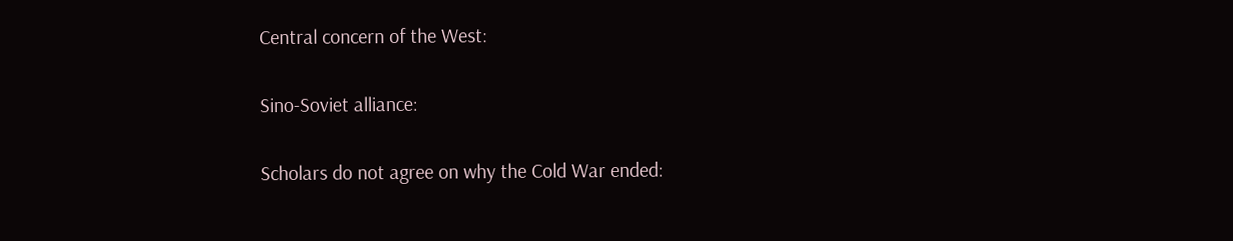Central concern of the West:

Sino-Soviet alliance:

Scholars do not agree on why the Cold War ended: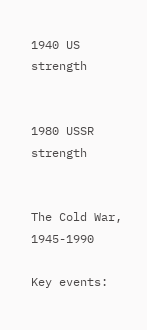1940 US strength


1980 USSR strength


The Cold War, 1945-1990

Key events: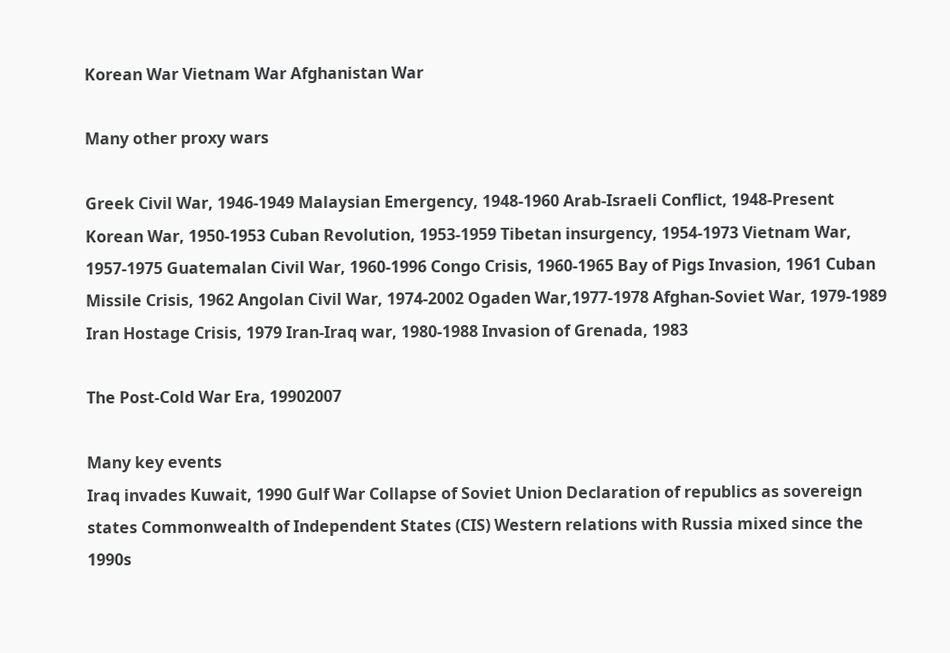Korean War Vietnam War Afghanistan War

Many other proxy wars

Greek Civil War, 1946-1949 Malaysian Emergency, 1948-1960 Arab-Israeli Conflict, 1948-Present Korean War, 1950-1953 Cuban Revolution, 1953-1959 Tibetan insurgency, 1954-1973 Vietnam War, 1957-1975 Guatemalan Civil War, 1960-1996 Congo Crisis, 1960-1965 Bay of Pigs Invasion, 1961 Cuban Missile Crisis, 1962 Angolan Civil War, 1974-2002 Ogaden War,1977-1978 Afghan-Soviet War, 1979-1989 Iran Hostage Crisis, 1979 Iran-Iraq war, 1980-1988 Invasion of Grenada, 1983

The Post-Cold War Era, 19902007

Many key events
Iraq invades Kuwait, 1990 Gulf War Collapse of Soviet Union Declaration of republics as sovereign states Commonwealth of Independent States (CIS) Western relations with Russia mixed since the 1990s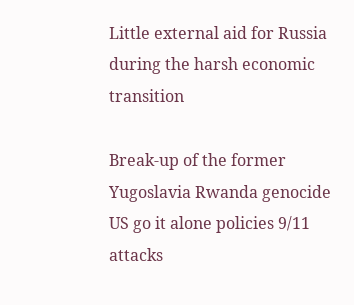Little external aid for Russia during the harsh economic transition

Break-up of the former Yugoslavia Rwanda genocide US go it alone policies 9/11 attacks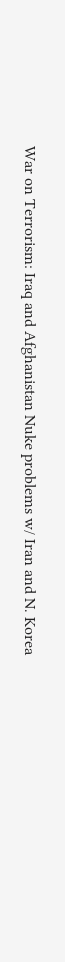War on Terrorism: Iraq and Afghanistan Nuke problems w/ Iran and N. Korea